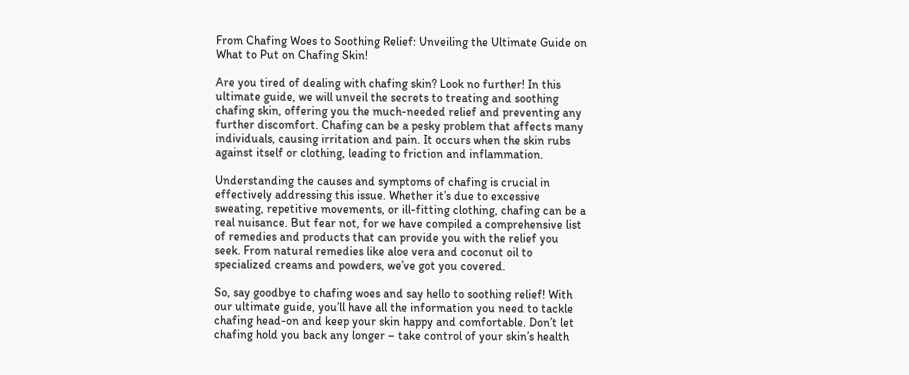From Chafing Woes to Soothing Relief: Unveiling the Ultimate Guide on What to Put on Chafing Skin!

Are you tired of dealing with chafing skin? Look no further! In this ultimate guide, we will unveil the secrets to treating and soothing chafing skin, offering you the much-needed relief and preventing any further discomfort. Chafing can be a pesky problem that affects many individuals, causing irritation and pain. It occurs when the skin rubs against itself or clothing, leading to friction and inflammation.

Understanding the causes and symptoms of chafing is crucial in effectively addressing this issue. Whether it’s due to excessive sweating, repetitive movements, or ill-fitting clothing, chafing can be a real nuisance. But fear not, for we have compiled a comprehensive list of remedies and products that can provide you with the relief you seek. From natural remedies like aloe vera and coconut oil to specialized creams and powders, we’ve got you covered.

So, say goodbye to chafing woes and say hello to soothing relief! With our ultimate guide, you’ll have all the information you need to tackle chafing head-on and keep your skin happy and comfortable. Don’t let chafing hold you back any longer – take control of your skin’s health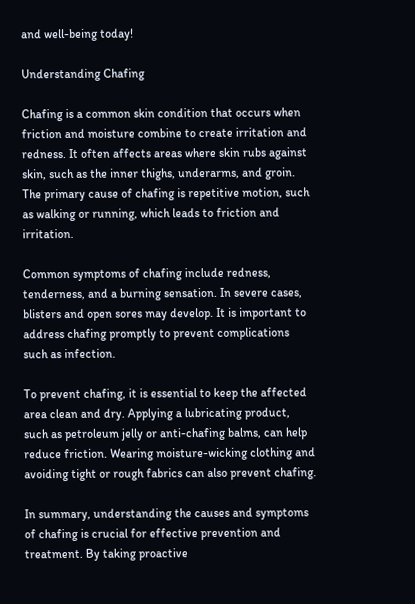and well-being today!

Understanding Chafing

Chafing is a common skin condition that occurs when friction and moisture combine to create irritation and redness. It often affects areas where skin rubs against skin, such as the inner thighs, underarms, and groin. The primary cause of chafing is repetitive motion, such as walking or running, which leads to friction and irritation.

Common symptoms of chafing include redness, tenderness, and a burning sensation. In severe cases, blisters and open sores may develop. It is important to address chafing promptly to prevent complications such as infection.

To prevent chafing, it is essential to keep the affected area clean and dry. Applying a lubricating product, such as petroleum jelly or anti-chafing balms, can help reduce friction. Wearing moisture-wicking clothing and avoiding tight or rough fabrics can also prevent chafing.

In summary, understanding the causes and symptoms of chafing is crucial for effective prevention and treatment. By taking proactive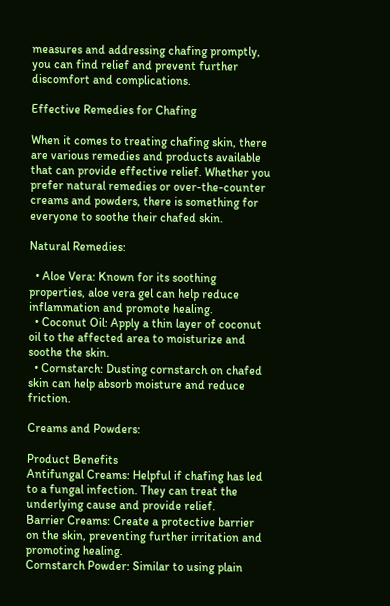measures and addressing chafing promptly, you can find relief and prevent further discomfort and complications.

Effective Remedies for Chafing

When it comes to treating chafing skin, there are various remedies and products available that can provide effective relief. Whether you prefer natural remedies or over-the-counter creams and powders, there is something for everyone to soothe their chafed skin.

Natural Remedies:

  • Aloe Vera: Known for its soothing properties, aloe vera gel can help reduce inflammation and promote healing.
  • Coconut Oil: Apply a thin layer of coconut oil to the affected area to moisturize and soothe the skin.
  • Cornstarch: Dusting cornstarch on chafed skin can help absorb moisture and reduce friction.

Creams and Powders:

Product Benefits
Antifungal Creams: Helpful if chafing has led to a fungal infection. They can treat the underlying cause and provide relief.
Barrier Creams: Create a protective barrier on the skin, preventing further irritation and promoting healing.
Cornstarch Powder: Similar to using plain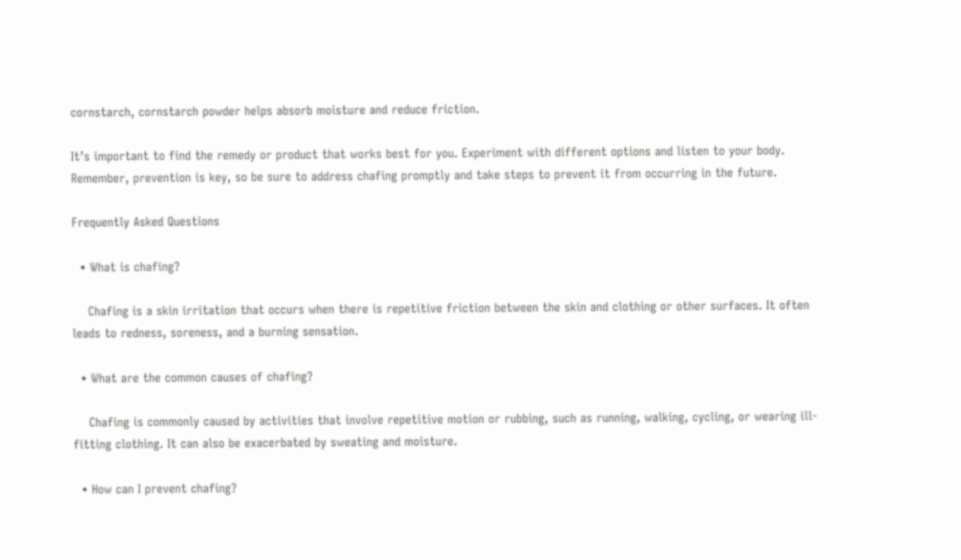cornstarch, cornstarch powder helps absorb moisture and reduce friction.

It’s important to find the remedy or product that works best for you. Experiment with different options and listen to your body. Remember, prevention is key, so be sure to address chafing promptly and take steps to prevent it from occurring in the future.

Frequently Asked Questions

  • What is chafing?

    Chafing is a skin irritation that occurs when there is repetitive friction between the skin and clothing or other surfaces. It often leads to redness, soreness, and a burning sensation.

  • What are the common causes of chafing?

    Chafing is commonly caused by activities that involve repetitive motion or rubbing, such as running, walking, cycling, or wearing ill-fitting clothing. It can also be exacerbated by sweating and moisture.

  • How can I prevent chafing?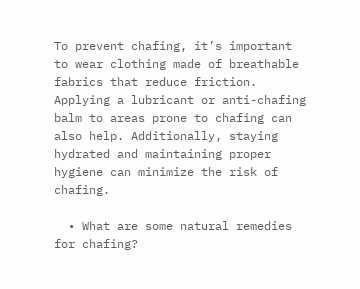To prevent chafing, it’s important to wear clothing made of breathable fabrics that reduce friction. Applying a lubricant or anti-chafing balm to areas prone to chafing can also help. Additionally, staying hydrated and maintaining proper hygiene can minimize the risk of chafing.

  • What are some natural remedies for chafing?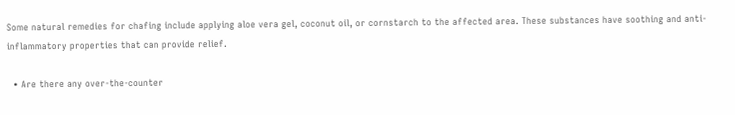Some natural remedies for chafing include applying aloe vera gel, coconut oil, or cornstarch to the affected area. These substances have soothing and anti-inflammatory properties that can provide relief.

  • Are there any over-the-counter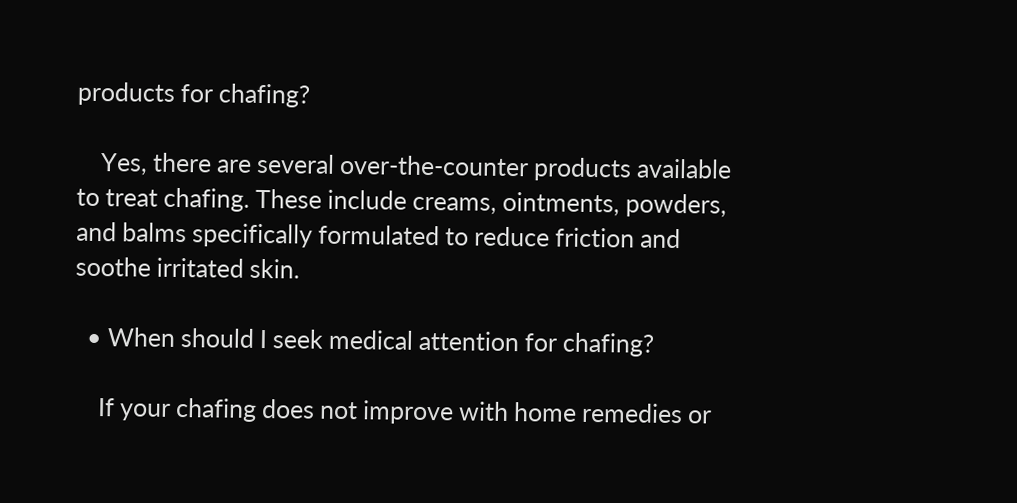products for chafing?

    Yes, there are several over-the-counter products available to treat chafing. These include creams, ointments, powders, and balms specifically formulated to reduce friction and soothe irritated skin.

  • When should I seek medical attention for chafing?

    If your chafing does not improve with home remedies or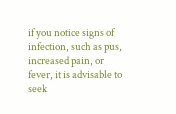if you notice signs of infection, such as pus, increased pain, or fever, it is advisable to seek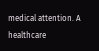medical attention. A healthcare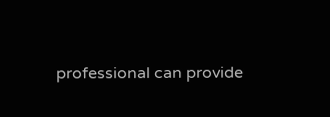professional can provide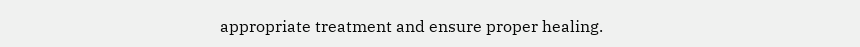appropriate treatment and ensure proper healing.